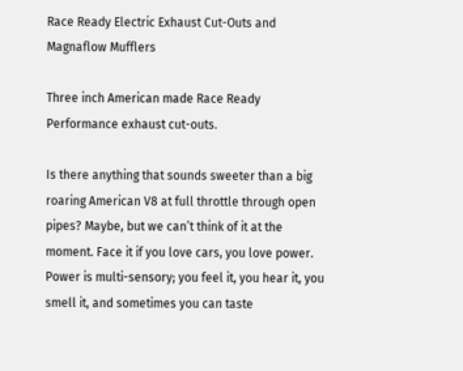Race Ready Electric Exhaust Cut-Outs and Magnaflow Mufflers

Three inch American made Race Ready Performance exhaust cut-outs.

Is there anything that sounds sweeter than a big roaring American V8 at full throttle through open pipes? Maybe, but we can’t think of it at the moment. Face it if you love cars, you love power. Power is multi-sensory; you feel it, you hear it, you smell it, and sometimes you can taste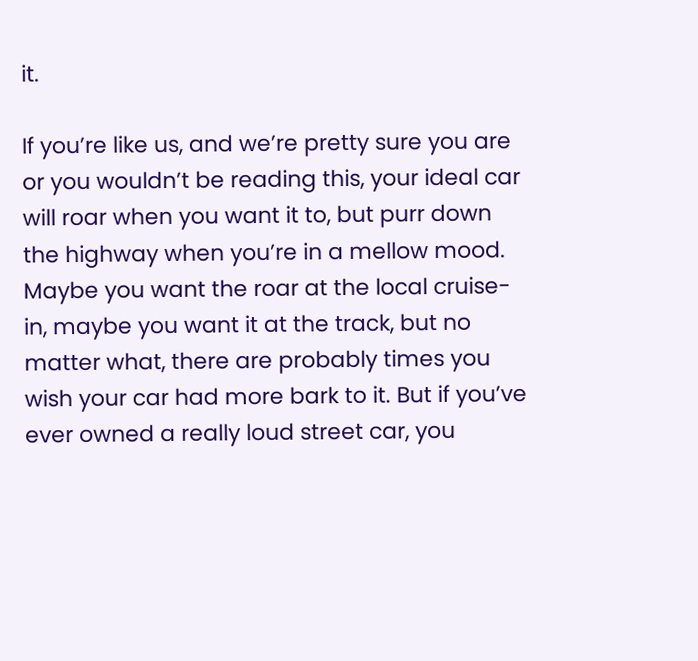it.

If you’re like us, and we’re pretty sure you are or you wouldn’t be reading this, your ideal car will roar when you want it to, but purr down the highway when you’re in a mellow mood. Maybe you want the roar at the local cruise-in, maybe you want it at the track, but no matter what, there are probably times you wish your car had more bark to it. But if you’ve ever owned a really loud street car, you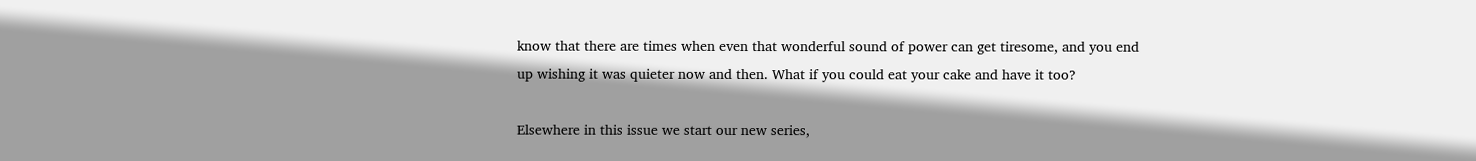know that there are times when even that wonderful sound of power can get tiresome, and you end up wishing it was quieter now and then. What if you could eat your cake and have it too?

Elsewhere in this issue we start our new series,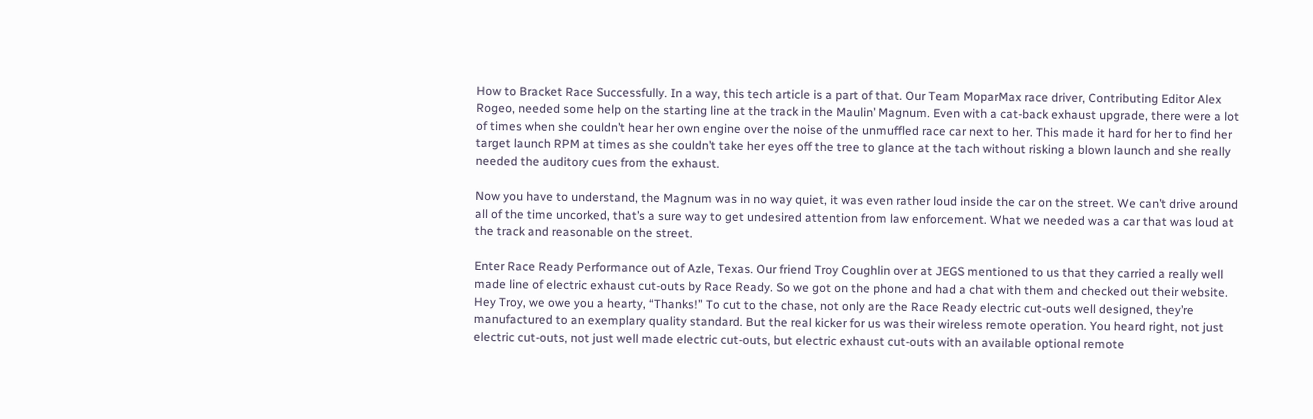How to Bracket Race Successfully. In a way, this tech article is a part of that. Our Team MoparMax race driver, Contributing Editor Alex Rogeo, needed some help on the starting line at the track in the Maulin’ Magnum. Even with a cat-back exhaust upgrade, there were a lot of times when she couldn’t hear her own engine over the noise of the unmuffled race car next to her. This made it hard for her to find her target launch RPM at times as she couldn’t take her eyes off the tree to glance at the tach without risking a blown launch and she really needed the auditory cues from the exhaust.

Now you have to understand, the Magnum was in no way quiet, it was even rather loud inside the car on the street. We can’t drive around all of the time uncorked, that’s a sure way to get undesired attention from law enforcement. What we needed was a car that was loud at the track and reasonable on the street.

Enter Race Ready Performance out of Azle, Texas. Our friend Troy Coughlin over at JEGS mentioned to us that they carried a really well made line of electric exhaust cut-outs by Race Ready. So we got on the phone and had a chat with them and checked out their website.  Hey Troy, we owe you a hearty, “Thanks!” To cut to the chase, not only are the Race Ready electric cut-outs well designed, they’re manufactured to an exemplary quality standard. But the real kicker for us was their wireless remote operation. You heard right, not just electric cut-outs, not just well made electric cut-outs, but electric exhaust cut-outs with an available optional remote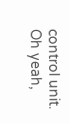control unit. Oh yeah,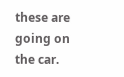these are going on the car.